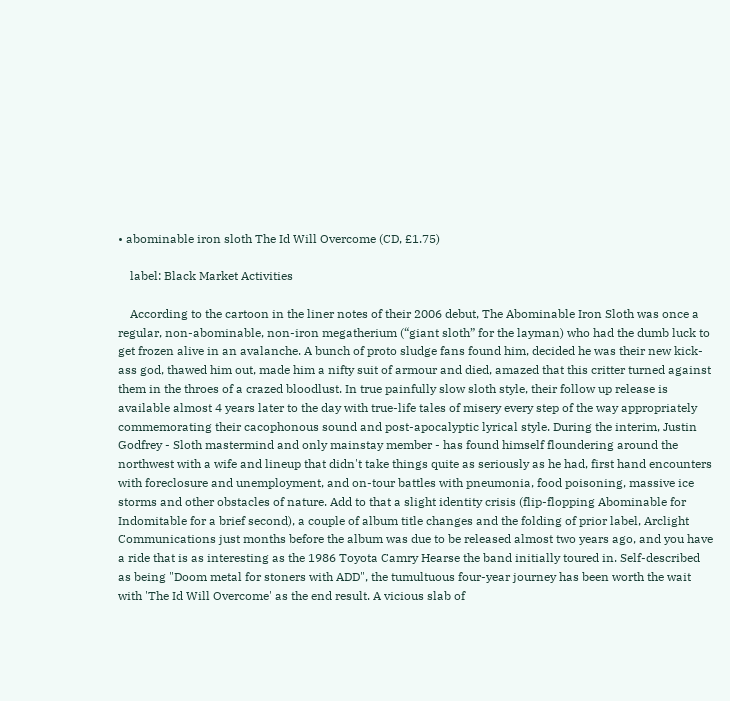• abominable iron sloth The Id Will Overcome (CD, £1.75)

    label: Black Market Activities

    According to the cartoon in the liner notes of their 2006 debut, The Abominable Iron Sloth was once a regular, non-abominable, non-iron megatherium (“giant sloth” for the layman) who had the dumb luck to get frozen alive in an avalanche. A bunch of proto sludge fans found him, decided he was their new kick-ass god, thawed him out, made him a nifty suit of armour and died, amazed that this critter turned against them in the throes of a crazed bloodlust. In true painfully slow sloth style, their follow up release is available almost 4 years later to the day with true-life tales of misery every step of the way appropriately commemorating their cacophonous sound and post-apocalyptic lyrical style. During the interim, Justin Godfrey - Sloth mastermind and only mainstay member - has found himself floundering around the northwest with a wife and lineup that didn't take things quite as seriously as he had, first hand encounters with foreclosure and unemployment, and on-tour battles with pneumonia, food poisoning, massive ice storms and other obstacles of nature. Add to that a slight identity crisis (flip-flopping Abominable for Indomitable for a brief second), a couple of album title changes and the folding of prior label, Arclight Communications just months before the album was due to be released almost two years ago, and you have a ride that is as interesting as the 1986 Toyota Camry Hearse the band initially toured in. Self-described as being "Doom metal for stoners with ADD", the tumultuous four-year journey has been worth the wait with 'The Id Will Overcome' as the end result. A vicious slab of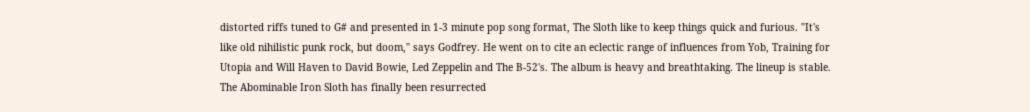distorted riffs tuned to G# and presented in 1-3 minute pop song format, The Sloth like to keep things quick and furious. "It's like old nihilistic punk rock, but doom," says Godfrey. He went on to cite an eclectic range of influences from Yob, Training for Utopia and Will Haven to David Bowie, Led Zeppelin and The B-52's. The album is heavy and breathtaking. The lineup is stable. The Abominable Iron Sloth has finally been resurrected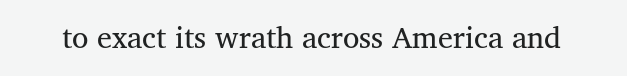to exact its wrath across America and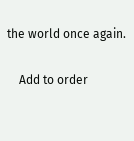the world once again.

    Add to order